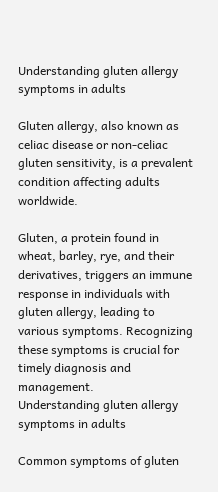Understanding gluten allergy symptoms in adults

Gluten allergy, also known as celiac disease or non-celiac gluten sensitivity, is a prevalent condition affecting adults worldwide.

Gluten, a protein found in wheat, barley, rye, and their derivatives, triggers an immune response in individuals with gluten allergy, leading to various symptoms. Recognizing these symptoms is crucial for timely diagnosis and management.
Understanding gluten allergy symptoms in adults

Common symptoms of gluten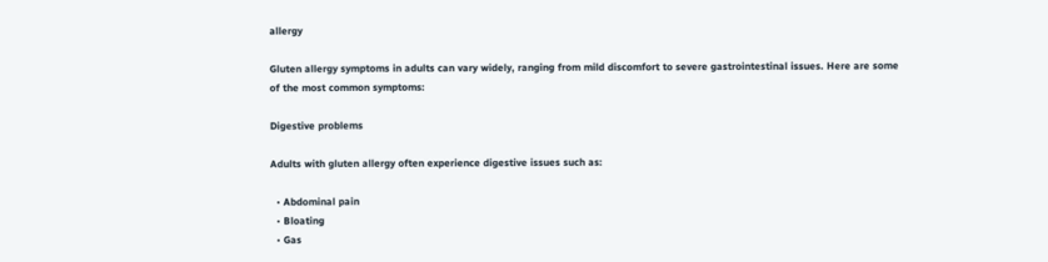allergy

Gluten allergy symptoms in adults can vary widely, ranging from mild discomfort to severe gastrointestinal issues. Here are some of the most common symptoms:

Digestive problems

Adults with gluten allergy often experience digestive issues such as:

  • Abdominal pain
  • Bloating
  • Gas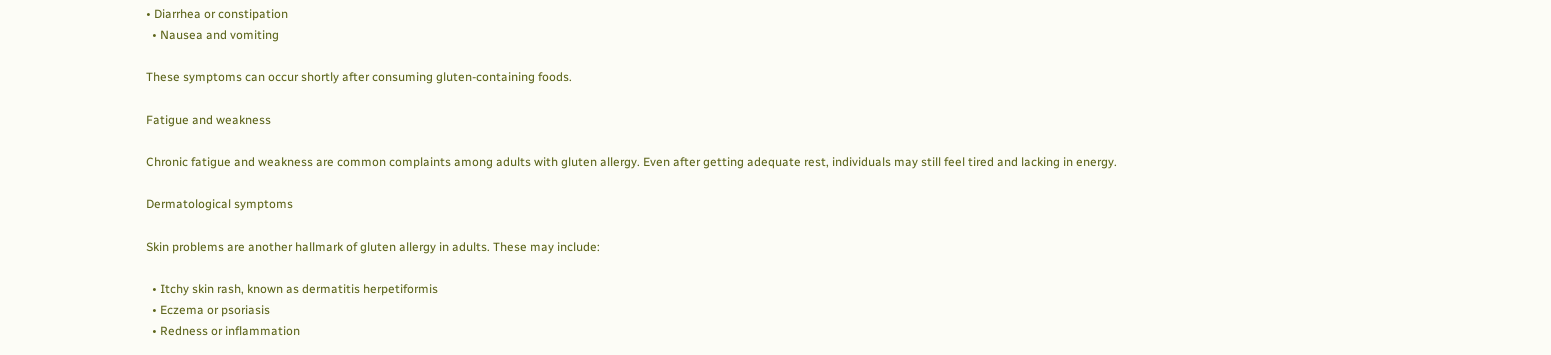• Diarrhea or constipation
  • Nausea and vomiting

These symptoms can occur shortly after consuming gluten-containing foods.

Fatigue and weakness

Chronic fatigue and weakness are common complaints among adults with gluten allergy. Even after getting adequate rest, individuals may still feel tired and lacking in energy.

Dermatological symptoms

Skin problems are another hallmark of gluten allergy in adults. These may include:

  • Itchy skin rash, known as dermatitis herpetiformis
  • Eczema or psoriasis
  • Redness or inflammation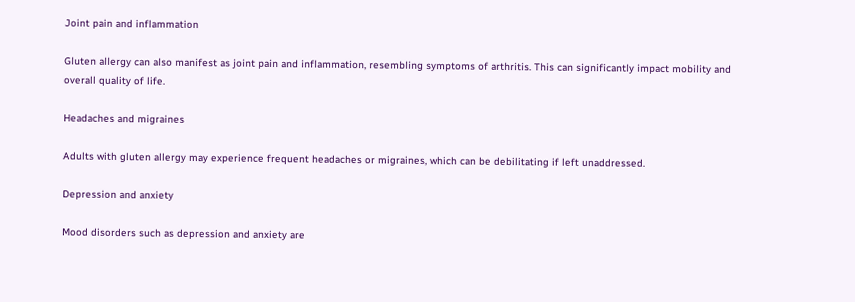Joint pain and inflammation

Gluten allergy can also manifest as joint pain and inflammation, resembling symptoms of arthritis. This can significantly impact mobility and overall quality of life.

Headaches and migraines

Adults with gluten allergy may experience frequent headaches or migraines, which can be debilitating if left unaddressed.

Depression and anxiety

Mood disorders such as depression and anxiety are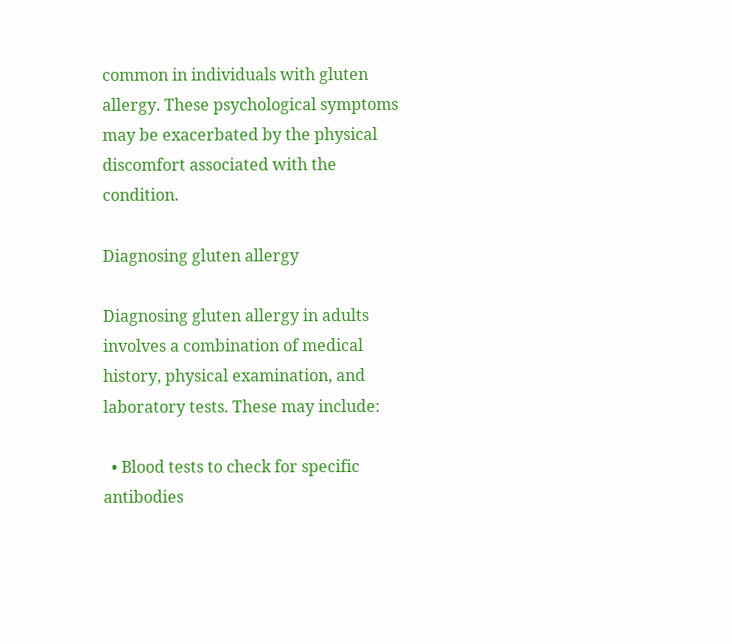common in individuals with gluten allergy. These psychological symptoms may be exacerbated by the physical discomfort associated with the condition.

Diagnosing gluten allergy

Diagnosing gluten allergy in adults involves a combination of medical history, physical examination, and laboratory tests. These may include:

  • Blood tests to check for specific antibodies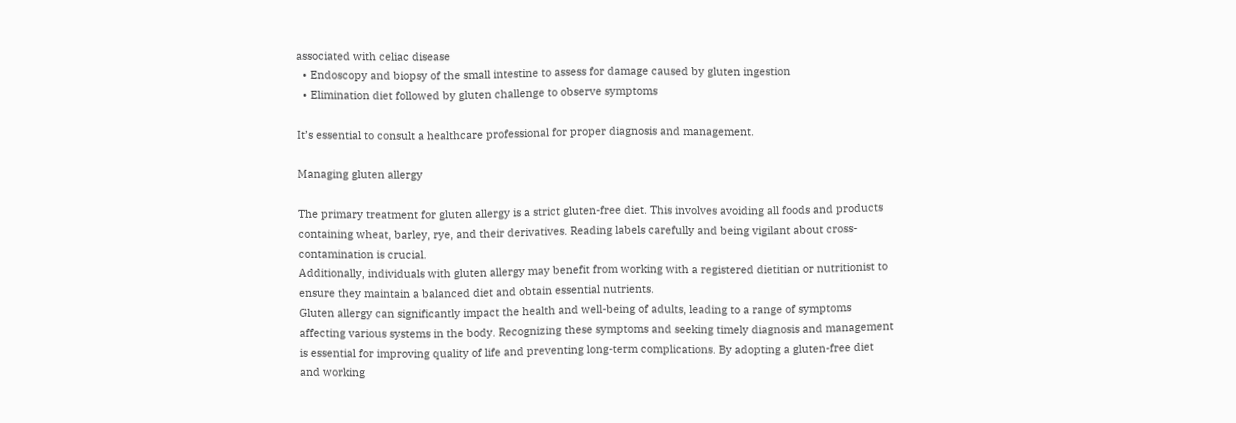associated with celiac disease
  • Endoscopy and biopsy of the small intestine to assess for damage caused by gluten ingestion
  • Elimination diet followed by gluten challenge to observe symptoms

It’s essential to consult a healthcare professional for proper diagnosis and management.

Managing gluten allergy

The primary treatment for gluten allergy is a strict gluten-free diet. This involves avoiding all foods and products containing wheat, barley, rye, and their derivatives. Reading labels carefully and being vigilant about cross-contamination is crucial.
Additionally, individuals with gluten allergy may benefit from working with a registered dietitian or nutritionist to ensure they maintain a balanced diet and obtain essential nutrients.
Gluten allergy can significantly impact the health and well-being of adults, leading to a range of symptoms affecting various systems in the body. Recognizing these symptoms and seeking timely diagnosis and management is essential for improving quality of life and preventing long-term complications. By adopting a gluten-free diet and working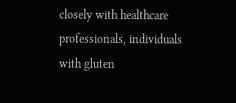closely with healthcare professionals, individuals with gluten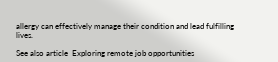allergy can effectively manage their condition and lead fulfilling lives.

See also article  Exploring remote job opportunities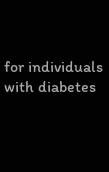for individuals with diabetes